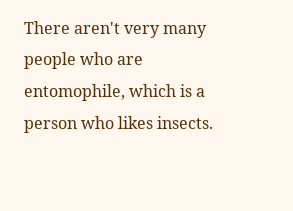There aren't very many people who are entomophile, which is a person who likes insects.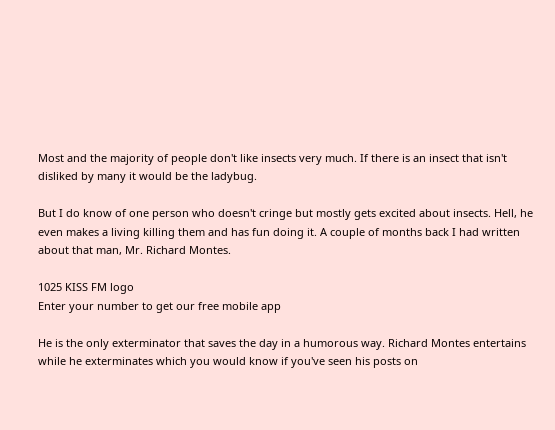Most and the majority of people don't like insects very much. If there is an insect that isn't disliked by many it would be the ladybug.

But I do know of one person who doesn't cringe but mostly gets excited about insects. Hell, he even makes a living killing them and has fun doing it. A couple of months back I had written about that man, Mr. Richard Montes.

1025 KISS FM logo
Enter your number to get our free mobile app

He is the only exterminator that saves the day in a humorous way. Richard Montes entertains while he exterminates which you would know if you've seen his posts on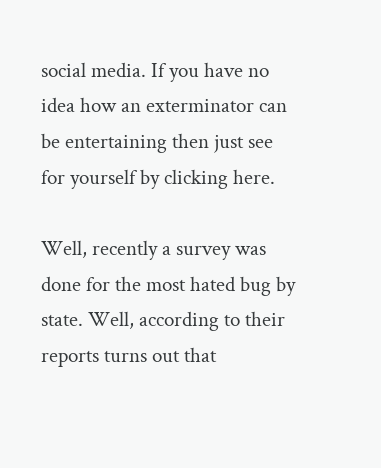social media. If you have no idea how an exterminator can be entertaining then just see for yourself by clicking here.

Well, recently a survey was done for the most hated bug by state. Well, according to their reports turns out that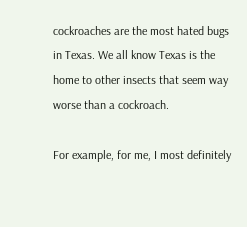cockroaches are the most hated bugs in Texas. We all know Texas is the home to other insects that seem way worse than a cockroach.

For example, for me, I most definitely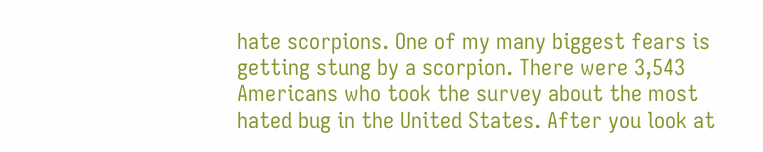hate scorpions. One of my many biggest fears is getting stung by a scorpion. There were 3,543 Americans who took the survey about the most hated bug in the United States. After you look at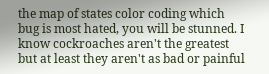the map of states color coding which bug is most hated, you will be stunned. I know cockroaches aren't the greatest but at least they aren't as bad or painful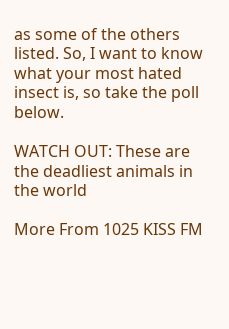as some of the others listed. So, I want to know what your most hated insect is, so take the poll below.

WATCH OUT: These are the deadliest animals in the world

More From 1025 KISS FM